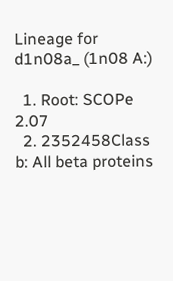Lineage for d1n08a_ (1n08 A:)

  1. Root: SCOPe 2.07
  2. 2352458Class b: All beta proteins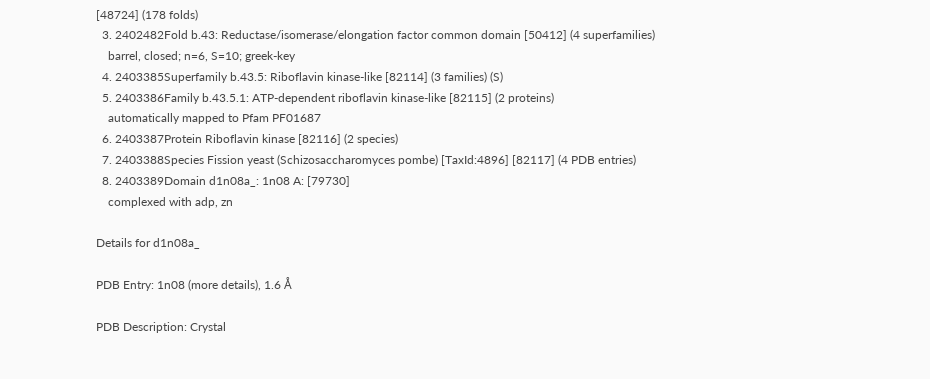[48724] (178 folds)
  3. 2402482Fold b.43: Reductase/isomerase/elongation factor common domain [50412] (4 superfamilies)
    barrel, closed; n=6, S=10; greek-key
  4. 2403385Superfamily b.43.5: Riboflavin kinase-like [82114] (3 families) (S)
  5. 2403386Family b.43.5.1: ATP-dependent riboflavin kinase-like [82115] (2 proteins)
    automatically mapped to Pfam PF01687
  6. 2403387Protein Riboflavin kinase [82116] (2 species)
  7. 2403388Species Fission yeast (Schizosaccharomyces pombe) [TaxId:4896] [82117] (4 PDB entries)
  8. 2403389Domain d1n08a_: 1n08 A: [79730]
    complexed with adp, zn

Details for d1n08a_

PDB Entry: 1n08 (more details), 1.6 Å

PDB Description: Crystal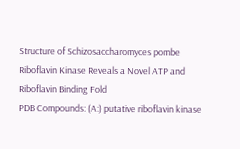Structure of Schizosaccharomyces pombe Riboflavin Kinase Reveals a Novel ATP and Riboflavin Binding Fold
PDB Compounds: (A:) putative riboflavin kinase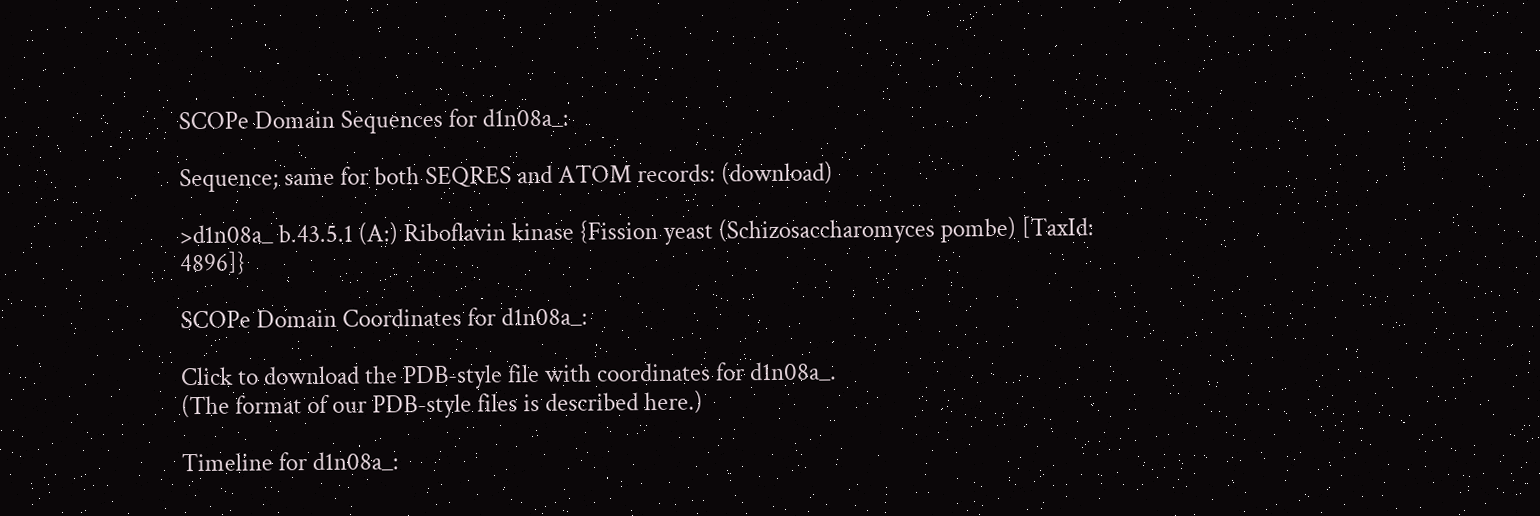SCOPe Domain Sequences for d1n08a_:

Sequence; same for both SEQRES and ATOM records: (download)

>d1n08a_ b.43.5.1 (A:) Riboflavin kinase {Fission yeast (Schizosaccharomyces pombe) [TaxId: 4896]}

SCOPe Domain Coordinates for d1n08a_:

Click to download the PDB-style file with coordinates for d1n08a_.
(The format of our PDB-style files is described here.)

Timeline for d1n08a_: